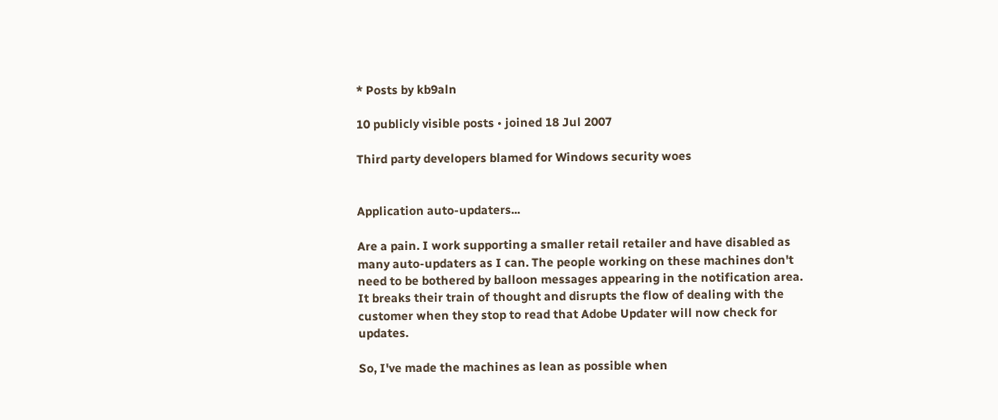* Posts by kb9aln

10 publicly visible posts • joined 18 Jul 2007

Third party developers blamed for Windows security woes


Application auto-updaters...

Are a pain. I work supporting a smaller retail retailer and have disabled as many auto-updaters as I can. The people working on these machines don't need to be bothered by balloon messages appearing in the notification area. It breaks their train of thought and disrupts the flow of dealing with the customer when they stop to read that Adobe Updater will now check for updates.

So, I've made the machines as lean as possible when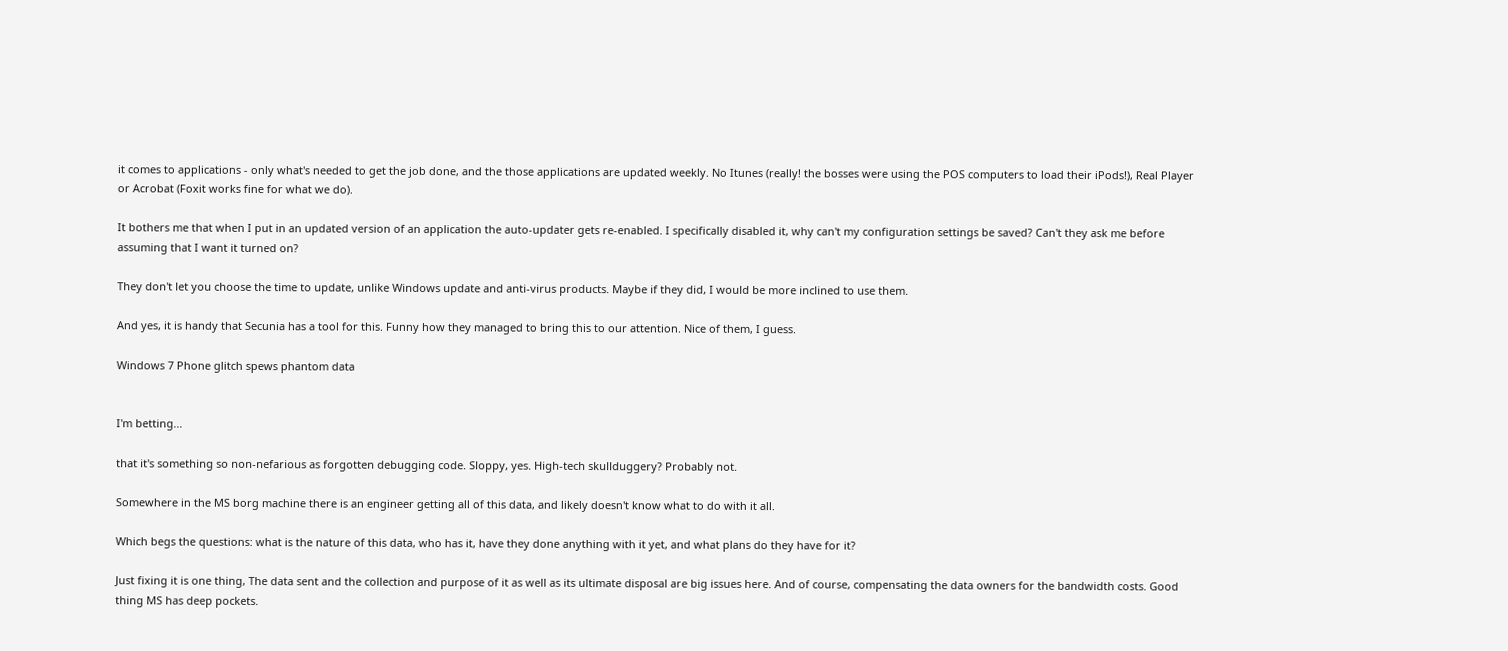it comes to applications - only what's needed to get the job done, and the those applications are updated weekly. No Itunes (really! the bosses were using the POS computers to load their iPods!), Real Player or Acrobat (Foxit works fine for what we do).

It bothers me that when I put in an updated version of an application the auto-updater gets re-enabled. I specifically disabled it, why can't my configuration settings be saved? Can't they ask me before assuming that I want it turned on?

They don't let you choose the time to update, unlike Windows update and anti-virus products. Maybe if they did, I would be more inclined to use them.

And yes, it is handy that Secunia has a tool for this. Funny how they managed to bring this to our attention. Nice of them, I guess.

Windows 7 Phone glitch spews phantom data


I'm betting...

that it's something so non-nefarious as forgotten debugging code. Sloppy, yes. High-tech skullduggery? Probably not.

Somewhere in the MS borg machine there is an engineer getting all of this data, and likely doesn't know what to do with it all.

Which begs the questions: what is the nature of this data, who has it, have they done anything with it yet, and what plans do they have for it?

Just fixing it is one thing, The data sent and the collection and purpose of it as well as its ultimate disposal are big issues here. And of course, compensating the data owners for the bandwidth costs. Good thing MS has deep pockets.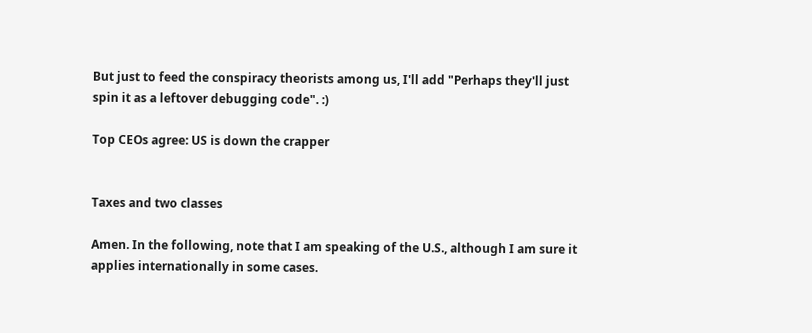But just to feed the conspiracy theorists among us, I'll add "Perhaps they'll just spin it as a leftover debugging code". :)

Top CEOs agree: US is down the crapper


Taxes and two classes

Amen. In the following, note that I am speaking of the U.S., although I am sure it applies internationally in some cases.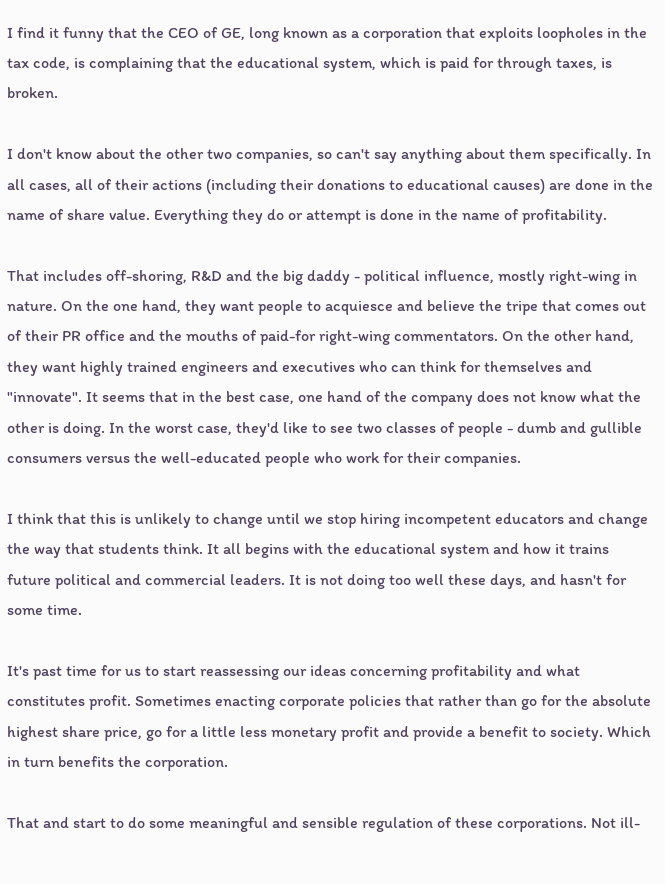I find it funny that the CEO of GE, long known as a corporation that exploits loopholes in the tax code, is complaining that the educational system, which is paid for through taxes, is broken.

I don't know about the other two companies, so can't say anything about them specifically. In all cases, all of their actions (including their donations to educational causes) are done in the name of share value. Everything they do or attempt is done in the name of profitability.

That includes off-shoring, R&D and the big daddy - political influence, mostly right-wing in nature. On the one hand, they want people to acquiesce and believe the tripe that comes out of their PR office and the mouths of paid-for right-wing commentators. On the other hand, they want highly trained engineers and executives who can think for themselves and "innovate". It seems that in the best case, one hand of the company does not know what the other is doing. In the worst case, they'd like to see two classes of people - dumb and gullible consumers versus the well-educated people who work for their companies.

I think that this is unlikely to change until we stop hiring incompetent educators and change the way that students think. It all begins with the educational system and how it trains future political and commercial leaders. It is not doing too well these days, and hasn't for some time.

It's past time for us to start reassessing our ideas concerning profitability and what constitutes profit. Sometimes enacting corporate policies that rather than go for the absolute highest share price, go for a little less monetary profit and provide a benefit to society. Which in turn benefits the corporation.

That and start to do some meaningful and sensible regulation of these corporations. Not ill-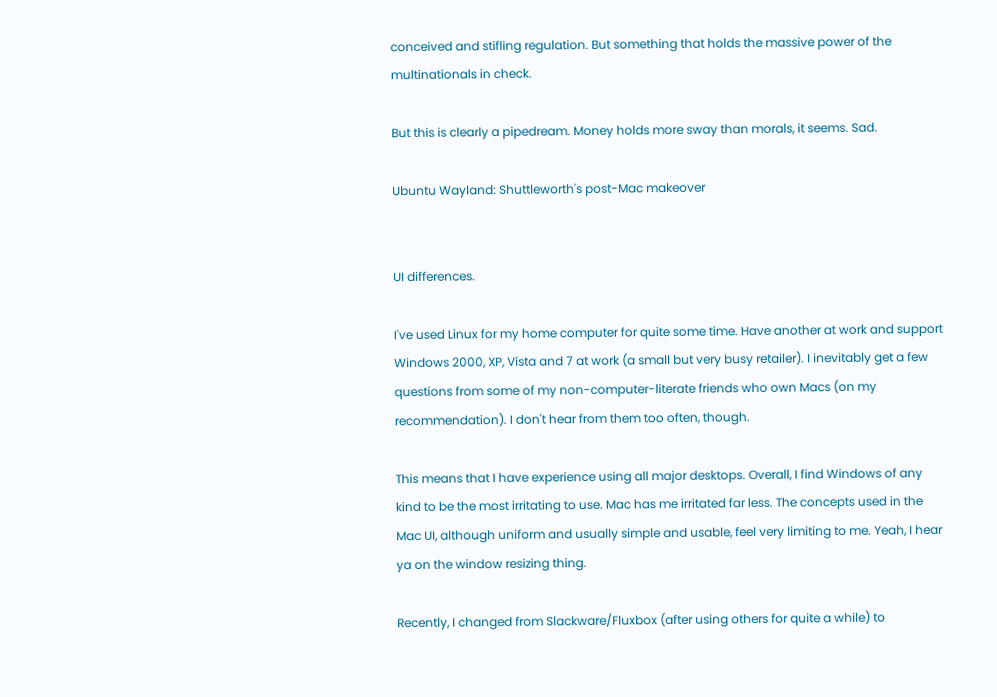conceived and stifling regulation. But something that holds the massive power of the multinationals in check.

But this is clearly a pipedream. Money holds more sway than morals, it seems. Sad.

Ubuntu Wayland: Shuttleworth's post-Mac makeover


UI differences.

I've used Linux for my home computer for quite some time. Have another at work and support Windows 2000, XP, Vista and 7 at work (a small but very busy retailer). I inevitably get a few questions from some of my non-computer-literate friends who own Macs (on my recommendation). I don't hear from them too often, though.

This means that I have experience using all major desktops. Overall, I find Windows of any kind to be the most irritating to use. Mac has me irritated far less. The concepts used in the Mac UI, although uniform and usually simple and usable, feel very limiting to me. Yeah, I hear ya on the window resizing thing.

Recently, I changed from Slackware/Fluxbox (after using others for quite a while) to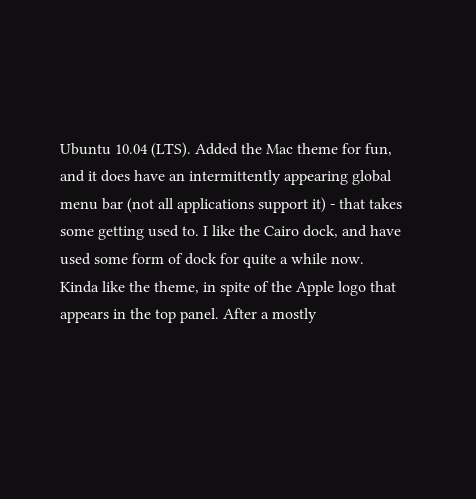Ubuntu 10.04 (LTS). Added the Mac theme for fun, and it does have an intermittently appearing global menu bar (not all applications support it) - that takes some getting used to. I like the Cairo dock, and have used some form of dock for quite a while now. Kinda like the theme, in spite of the Apple logo that appears in the top panel. After a mostly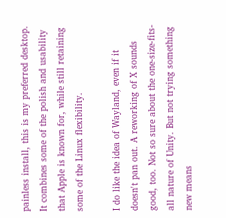painless install, this is my preferred desktop. It combines some of the polish and usability that Apple is known for, while still retaining some of the Linux flexibility.

I do like the idea of Wayland, even if it doesn't pan out. A reworking of X sounds good, too. Not so sure about the one-size-fits-all nature of Unity. But not trying something new means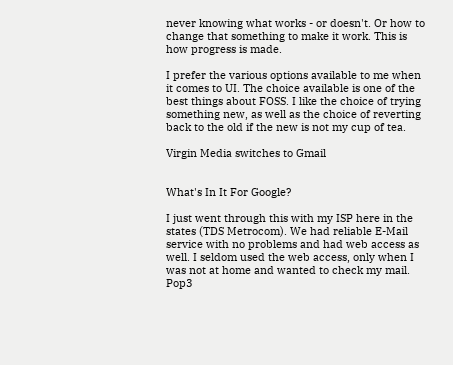never knowing what works - or doesn't. Or how to change that something to make it work. This is how progress is made.

I prefer the various options available to me when it comes to UI. The choice available is one of the best things about FOSS. I like the choice of trying something new, as well as the choice of reverting back to the old if the new is not my cup of tea.

Virgin Media switches to Gmail


What's In It For Google?

I just went through this with my ISP here in the states (TDS Metrocom). We had reliable E-Mail service with no problems and had web access as well. I seldom used the web access, only when I was not at home and wanted to check my mail. Pop3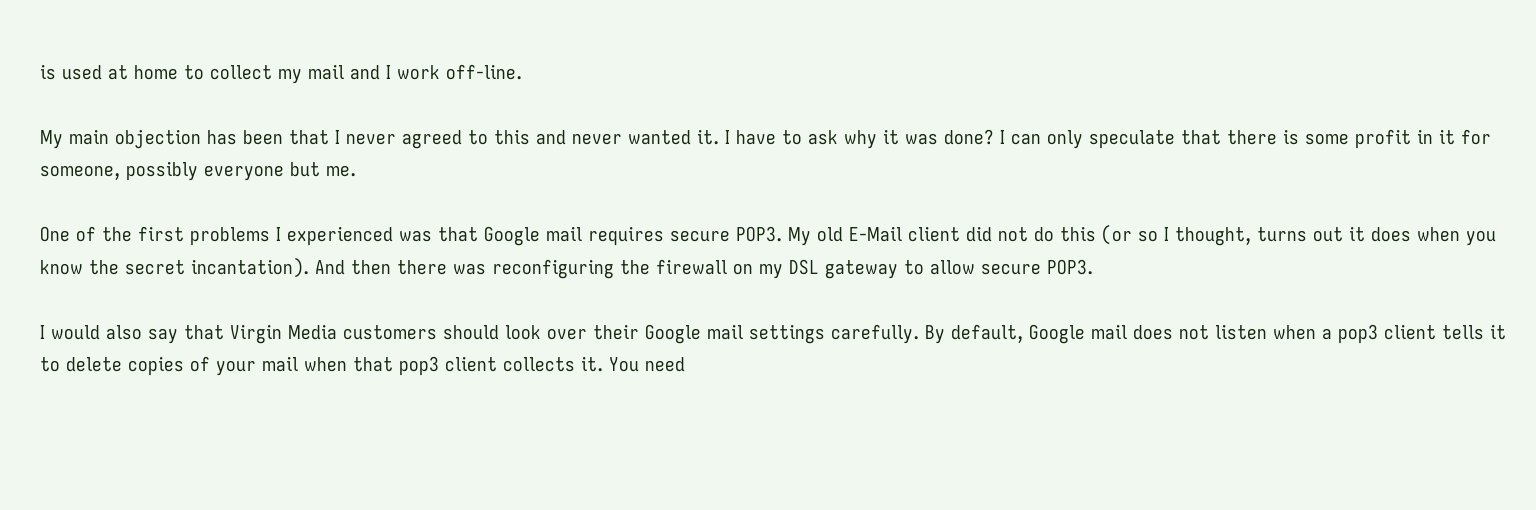is used at home to collect my mail and I work off-line.

My main objection has been that I never agreed to this and never wanted it. I have to ask why it was done? I can only speculate that there is some profit in it for someone, possibly everyone but me.

One of the first problems I experienced was that Google mail requires secure POP3. My old E-Mail client did not do this (or so I thought, turns out it does when you know the secret incantation). And then there was reconfiguring the firewall on my DSL gateway to allow secure POP3.

I would also say that Virgin Media customers should look over their Google mail settings carefully. By default, Google mail does not listen when a pop3 client tells it to delete copies of your mail when that pop3 client collects it. You need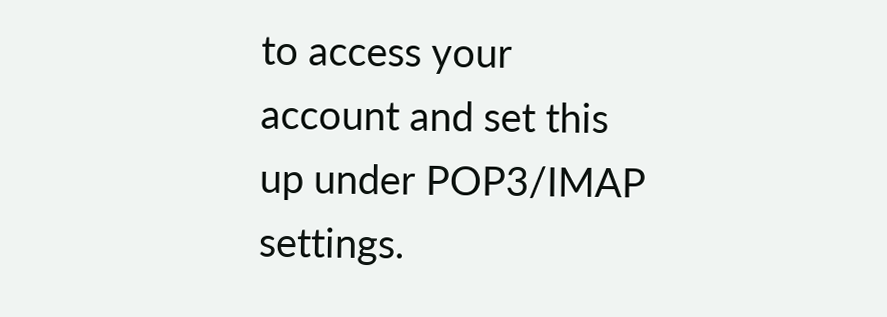to access your account and set this up under POP3/IMAP settings.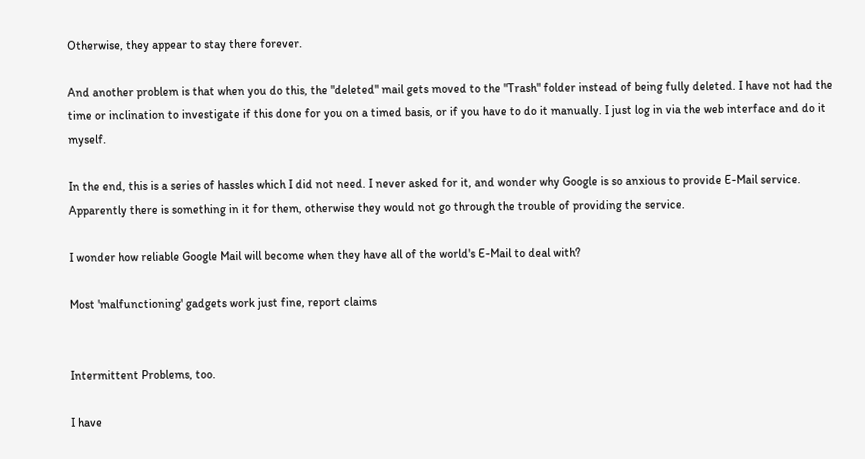Otherwise, they appear to stay there forever.

And another problem is that when you do this, the "deleted" mail gets moved to the "Trash" folder instead of being fully deleted. I have not had the time or inclination to investigate if this done for you on a timed basis, or if you have to do it manually. I just log in via the web interface and do it myself.

In the end, this is a series of hassles which I did not need. I never asked for it, and wonder why Google is so anxious to provide E-Mail service. Apparently there is something in it for them, otherwise they would not go through the trouble of providing the service.

I wonder how reliable Google Mail will become when they have all of the world's E-Mail to deal with?

Most 'malfunctioning' gadgets work just fine, report claims


Intermittent Problems, too.

I have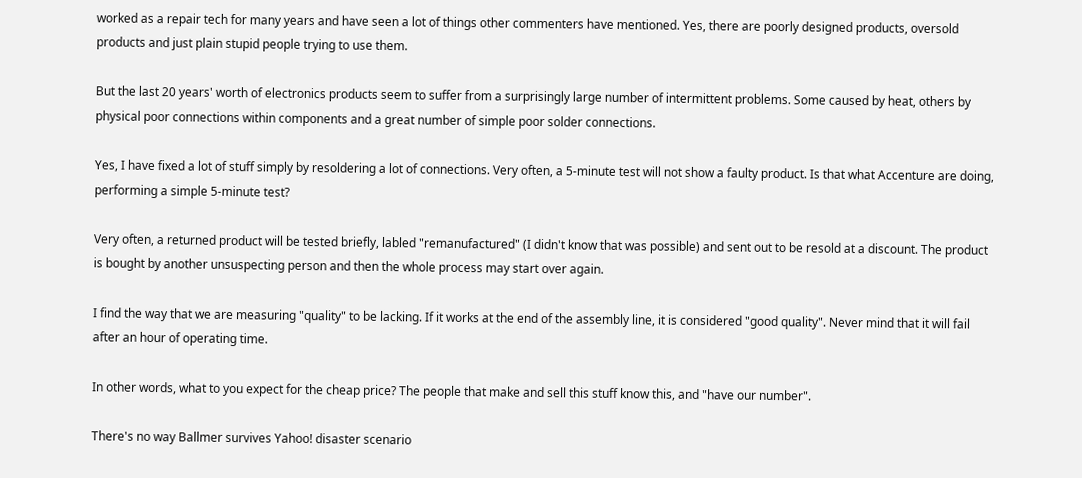worked as a repair tech for many years and have seen a lot of things other commenters have mentioned. Yes, there are poorly designed products, oversold products and just plain stupid people trying to use them.

But the last 20 years' worth of electronics products seem to suffer from a surprisingly large number of intermittent problems. Some caused by heat, others by physical poor connections within components and a great number of simple poor solder connections.

Yes, I have fixed a lot of stuff simply by resoldering a lot of connections. Very often, a 5-minute test will not show a faulty product. Is that what Accenture are doing, performing a simple 5-minute test?

Very often, a returned product will be tested briefly, labled "remanufactured" (I didn't know that was possible) and sent out to be resold at a discount. The product is bought by another unsuspecting person and then the whole process may start over again.

I find the way that we are measuring "quality" to be lacking. If it works at the end of the assembly line, it is considered "good quality". Never mind that it will fail after an hour of operating time.

In other words, what to you expect for the cheap price? The people that make and sell this stuff know this, and "have our number".

There's no way Ballmer survives Yahoo! disaster scenario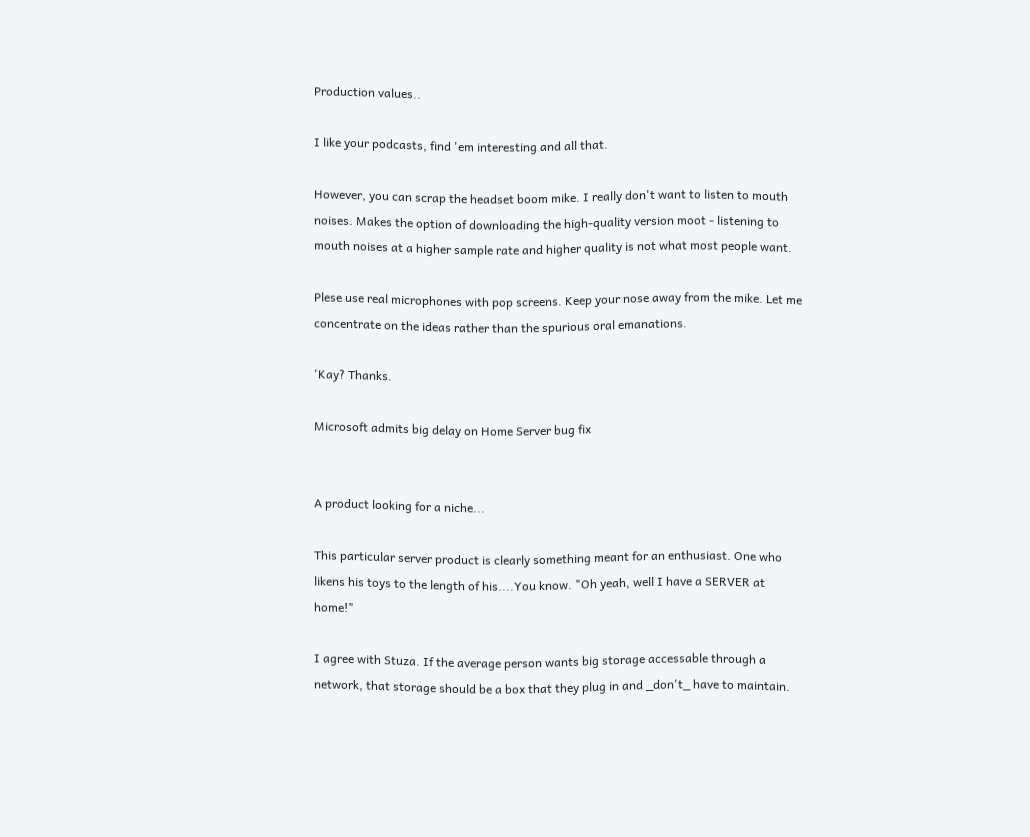Production values..

I like your podcasts, find 'em interesting and all that.

However, you can scrap the headset boom mike. I really don't want to listen to mouth noises. Makes the option of downloading the high-quality version moot - listening to mouth noises at a higher sample rate and higher quality is not what most people want.

Plese use real microphones with pop screens. Keep your nose away from the mike. Let me concentrate on the ideas rather than the spurious oral emanations.

'Kay? Thanks.

Microsoft admits big delay on Home Server bug fix


A product looking for a niche...

This particular server product is clearly something meant for an enthusiast. One who likens his toys to the length of his....You know. "Oh yeah, well I have a SERVER at home!"

I agree with Stuza. If the average person wants big storage accessable through a network, that storage should be a box that they plug in and _don't_ have to maintain.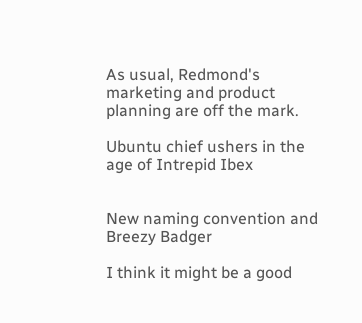As usual, Redmond's marketing and product planning are off the mark.

Ubuntu chief ushers in the age of Intrepid Ibex


New naming convention and Breezy Badger

I think it might be a good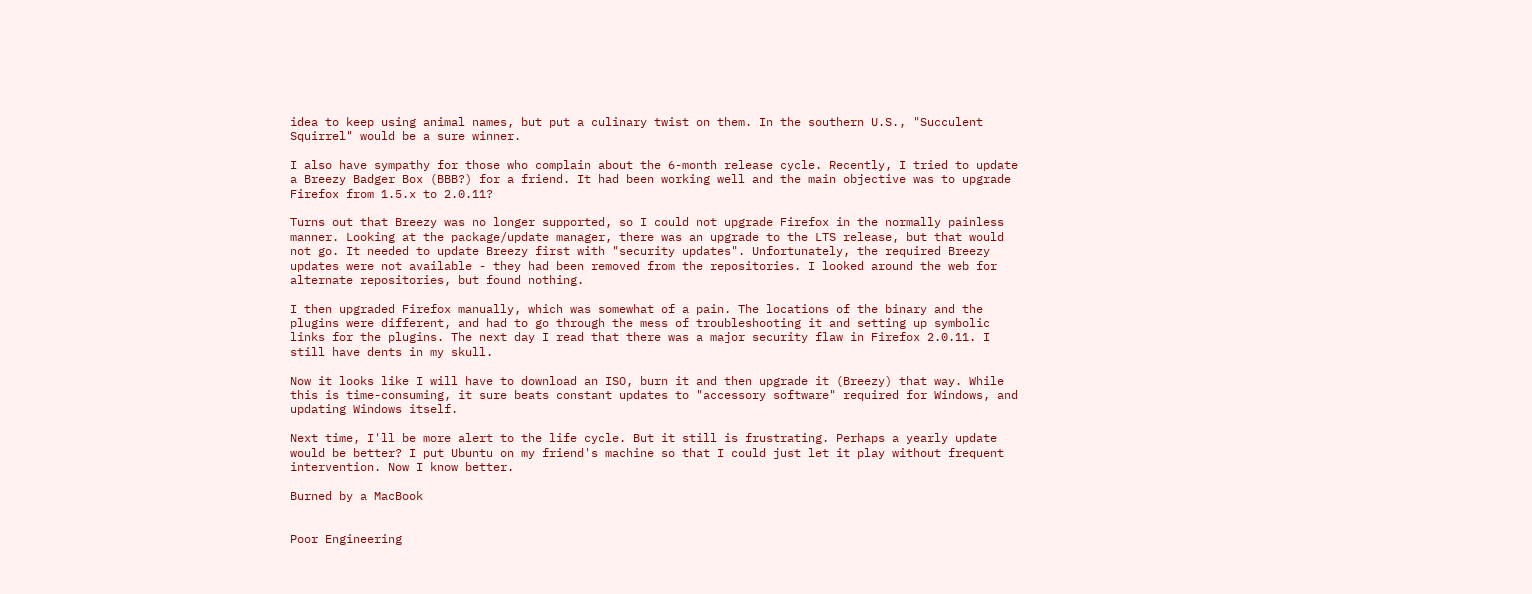idea to keep using animal names, but put a culinary twist on them. In the southern U.S., "Succulent Squirrel" would be a sure winner.

I also have sympathy for those who complain about the 6-month release cycle. Recently, I tried to update a Breezy Badger Box (BBB?) for a friend. It had been working well and the main objective was to upgrade Firefox from 1.5.x to 2.0.11?

Turns out that Breezy was no longer supported, so I could not upgrade Firefox in the normally painless manner. Looking at the package/update manager, there was an upgrade to the LTS release, but that would not go. It needed to update Breezy first with "security updates". Unfortunately, the required Breezy updates were not available - they had been removed from the repositories. I looked around the web for alternate repositories, but found nothing.

I then upgraded Firefox manually, which was somewhat of a pain. The locations of the binary and the plugins were different, and had to go through the mess of troubleshooting it and setting up symbolic links for the plugins. The next day I read that there was a major security flaw in Firefox 2.0.11. I still have dents in my skull.

Now it looks like I will have to download an ISO, burn it and then upgrade it (Breezy) that way. While this is time-consuming, it sure beats constant updates to "accessory software" required for Windows, and updating Windows itself.

Next time, I'll be more alert to the life cycle. But it still is frustrating. Perhaps a yearly update would be better? I put Ubuntu on my friend's machine so that I could just let it play without frequent intervention. Now I know better.

Burned by a MacBook


Poor Engineering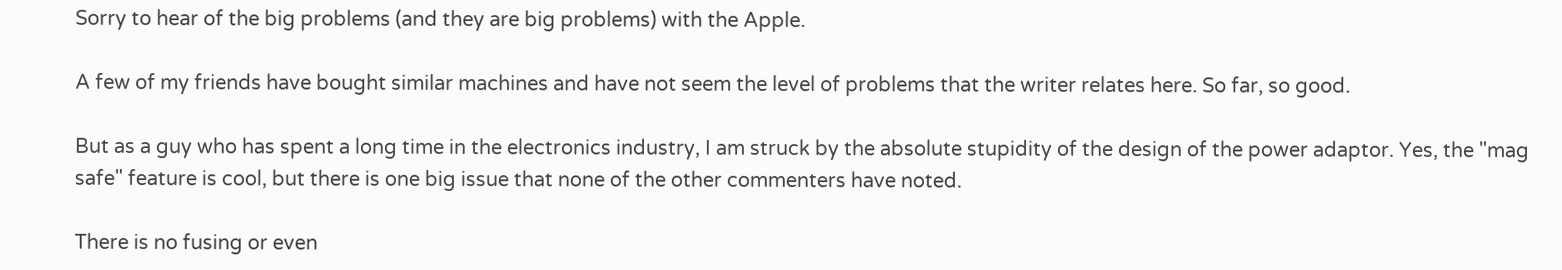Sorry to hear of the big problems (and they are big problems) with the Apple.

A few of my friends have bought similar machines and have not seem the level of problems that the writer relates here. So far, so good.

But as a guy who has spent a long time in the electronics industry, I am struck by the absolute stupidity of the design of the power adaptor. Yes, the "mag safe" feature is cool, but there is one big issue that none of the other commenters have noted.

There is no fusing or even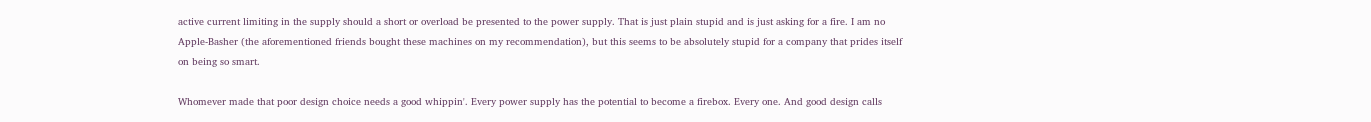active current limiting in the supply should a short or overload be presented to the power supply. That is just plain stupid and is just asking for a fire. I am no Apple-Basher (the aforementioned friends bought these machines on my recommendation), but this seems to be absolutely stupid for a company that prides itself on being so smart.

Whomever made that poor design choice needs a good whippin'. Every power supply has the potential to become a firebox. Every one. And good design calls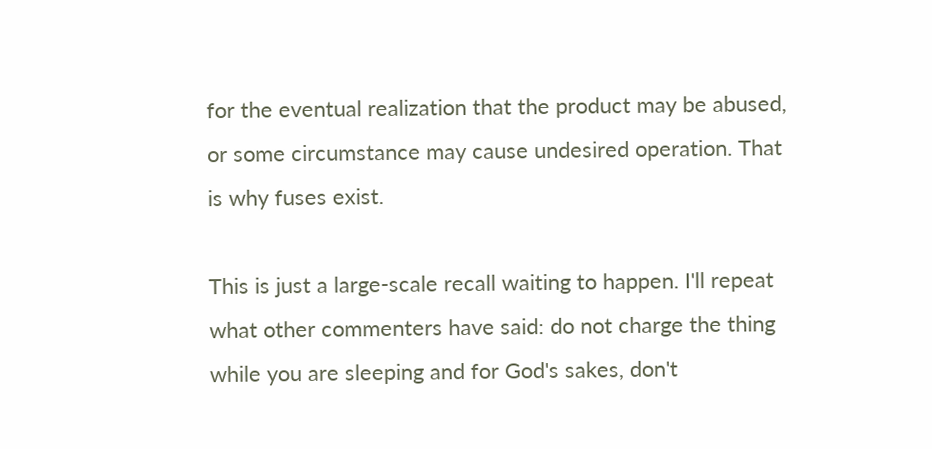for the eventual realization that the product may be abused, or some circumstance may cause undesired operation. That is why fuses exist.

This is just a large-scale recall waiting to happen. I'll repeat what other commenters have said: do not charge the thing while you are sleeping and for God's sakes, don't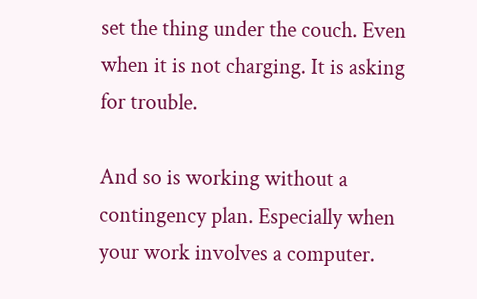set the thing under the couch. Even when it is not charging. It is asking for trouble.

And so is working without a contingency plan. Especially when your work involves a computer.